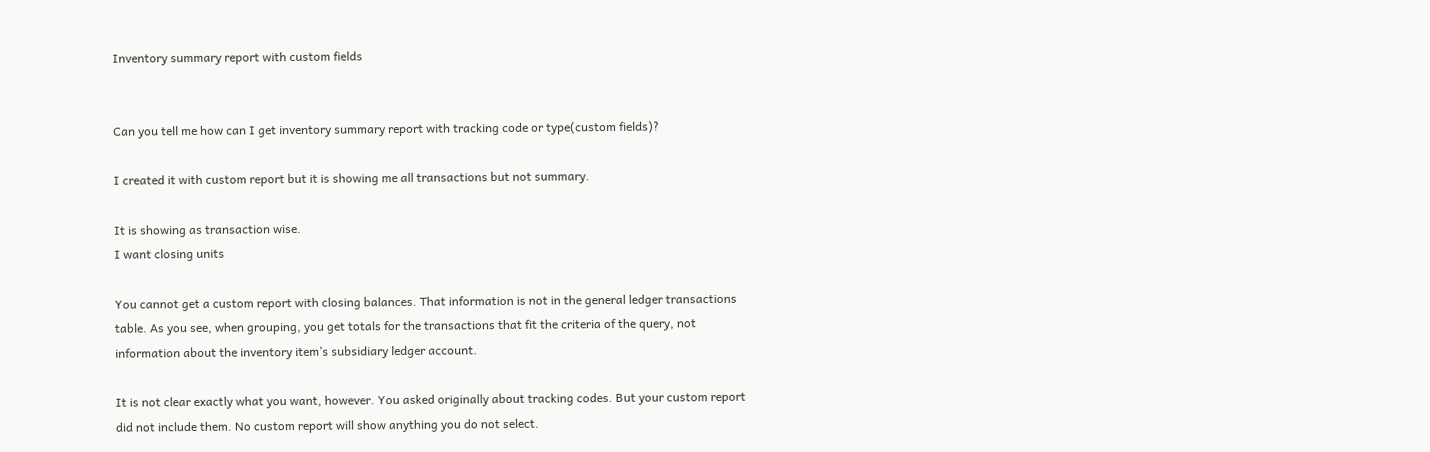Inventory summary report with custom fields


Can you tell me how can I get inventory summary report with tracking code or type(custom fields)?

I created it with custom report but it is showing me all transactions but not summary.

It is showing as transaction wise.
I want closing units

You cannot get a custom report with closing balances. That information is not in the general ledger transactions table. As you see, when grouping, you get totals for the transactions that fit the criteria of the query, not information about the inventory item’s subsidiary ledger account.

It is not clear exactly what you want, however. You asked originally about tracking codes. But your custom report did not include them. No custom report will show anything you do not select.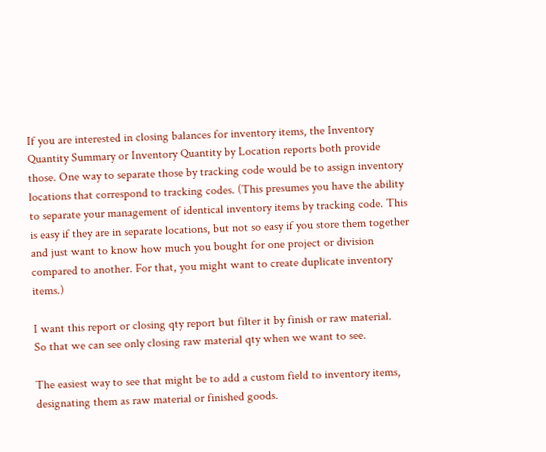If you are interested in closing balances for inventory items, the Inventory Quantity Summary or Inventory Quantity by Location reports both provide those. One way to separate those by tracking code would be to assign inventory locations that correspond to tracking codes. (This presumes you have the ability to separate your management of identical inventory items by tracking code. This is easy if they are in separate locations, but not so easy if you store them together and just want to know how much you bought for one project or division compared to another. For that, you might want to create duplicate inventory items.)

I want this report or closing qty report but filter it by finish or raw material.
So that we can see only closing raw material qty when we want to see.

The easiest way to see that might be to add a custom field to inventory items, designating them as raw material or finished goods.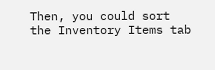Then, you could sort the Inventory Items tab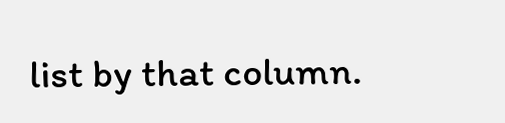list by that column.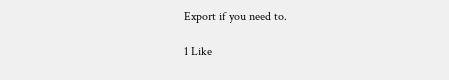Export if you need to.

1 Like